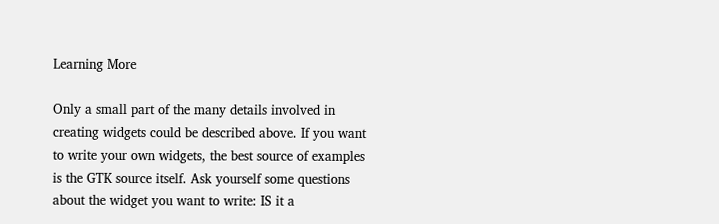Learning More

Only a small part of the many details involved in creating widgets could be described above. If you want to write your own widgets, the best source of examples is the GTK source itself. Ask yourself some questions about the widget you want to write: IS it a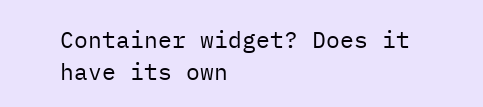Container widget? Does it have its own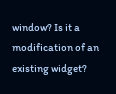window? Is it a modification of an existing widget?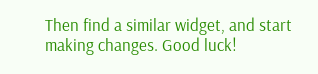Then find a similar widget, and start making changes. Good luck!